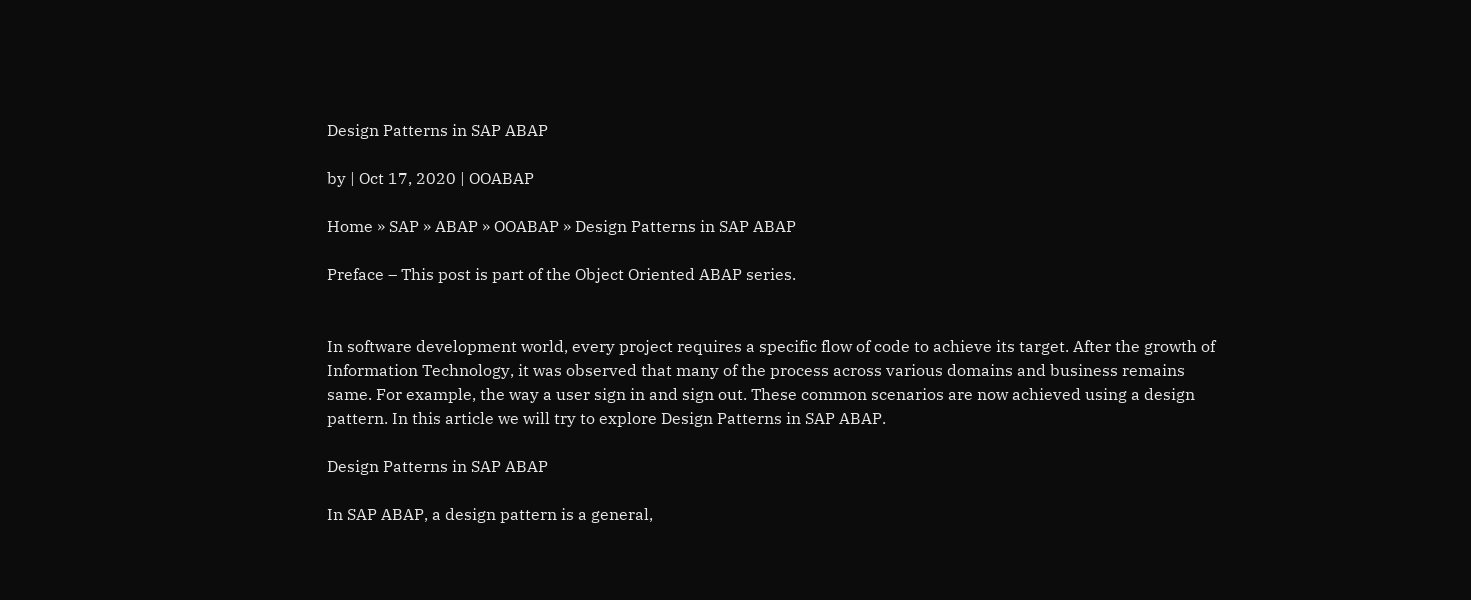Design Patterns in SAP ABAP

by | Oct 17, 2020 | OOABAP

Home » SAP » ABAP » OOABAP » Design Patterns in SAP ABAP

Preface – This post is part of the Object Oriented ABAP series.


In software development world, every project requires a specific flow of code to achieve its target. After the growth of Information Technology, it was observed that many of the process across various domains and business remains same. For example, the way a user sign in and sign out. These common scenarios are now achieved using a design pattern. In this article we will try to explore Design Patterns in SAP ABAP.

Design Patterns in SAP ABAP

In SAP ABAP, a design pattern is a general,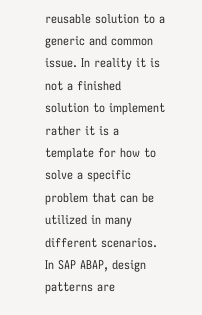reusable solution to a generic and common issue. In reality it is not a finished solution to implement rather it is a template for how to solve a specific problem that can be utilized in many different scenarios.
In SAP ABAP, design patterns are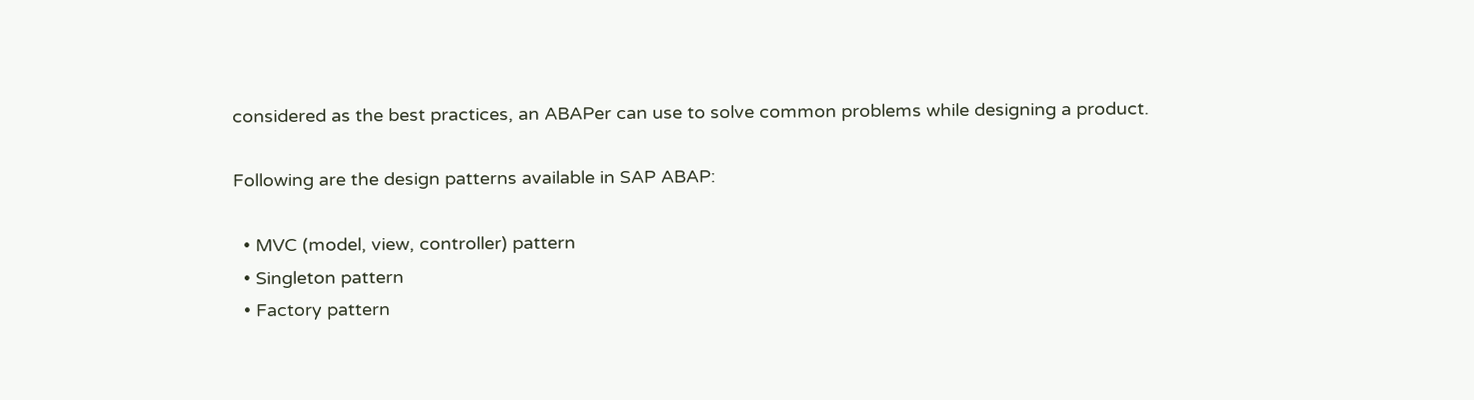considered as the best practices, an ABAPer can use to solve common problems while designing a product.

Following are the design patterns available in SAP ABAP:

  • MVC (model, view, controller) pattern
  • Singleton pattern
  • Factory pattern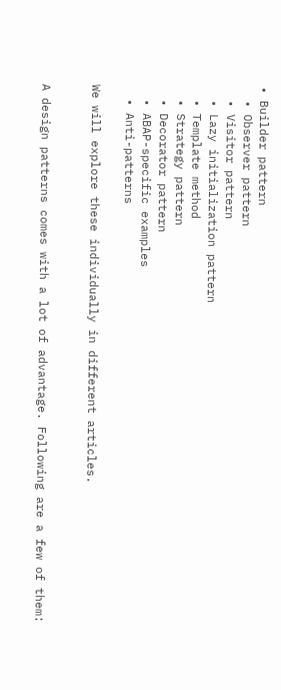• Builder pattern
  • Observer pattern
  • Visitor pattern
  • Lazy initialization pattern
  • Template method
  • Strategy pattern
  • Decorator pattern
  • ABAP-specific examples
  • Anti-patterns

We will explore these individually in different articles.


A design patterns comes with a lot of advantage. Following are a few of them: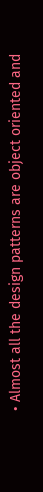• Almost all the design patterns are object oriented and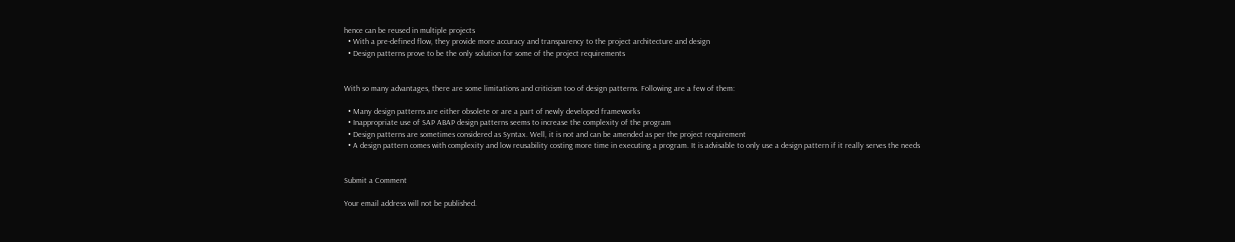hence can be reused in multiple projects
  • With a pre-defined flow, they provide more accuracy and transparency to the project architecture and design
  • Design patterns prove to be the only solution for some of the project requirements


With so many advantages, there are some limitations and criticism too of design patterns. Following are a few of them:

  • Many design patterns are either obsolete or are a part of newly developed frameworks
  • Inappropriate use of SAP ABAP design patterns seems to increase the complexity of the program
  • Design patterns are sometimes considered as Syntax. Well, it is not and can be amended as per the project requirement
  • A design pattern comes with complexity and low reusability costing more time in executing a program. It is advisable to only use a design pattern if it really serves the needs


Submit a Comment

Your email address will not be published.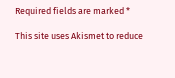Required fields are marked *

This site uses Akismet to reduce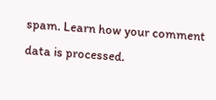spam. Learn how your comment data is processed.